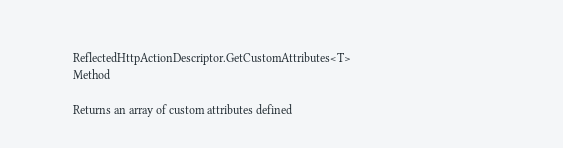ReflectedHttpActionDescriptor.GetCustomAttributes<T> Method

Returns an array of custom attributes defined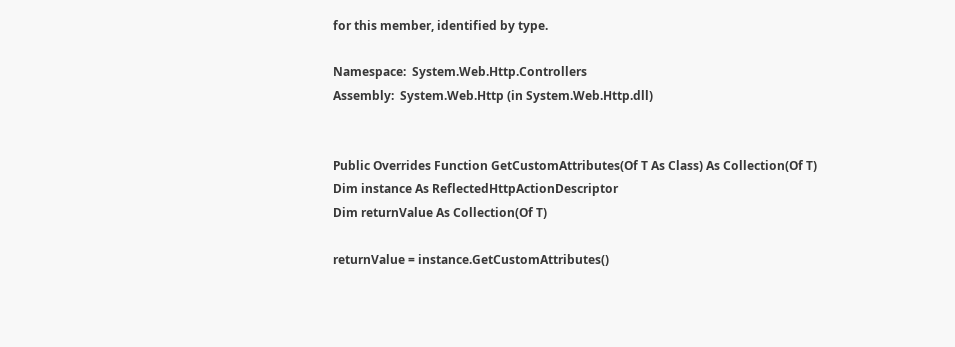for this member, identified by type.

Namespace:  System.Web.Http.Controllers
Assembly:  System.Web.Http (in System.Web.Http.dll)


Public Overrides Function GetCustomAttributes(Of T As Class) As Collection(Of T)
Dim instance As ReflectedHttpActionDescriptor
Dim returnValue As Collection(Of T)

returnValue = instance.GetCustomAttributes()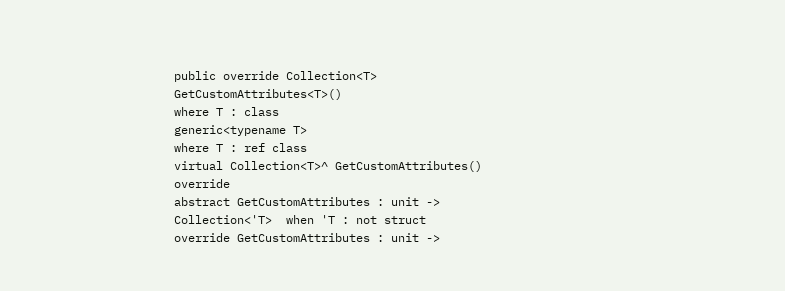public override Collection<T> GetCustomAttributes<T>()
where T : class
generic<typename T>
where T : ref class
virtual Collection<T>^ GetCustomAttributes() override
abstract GetCustomAttributes : unit -> Collection<'T>  when 'T : not struct
override GetCustomAttributes : unit ->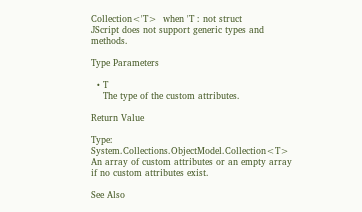Collection<'T>  when 'T : not struct
JScript does not support generic types and methods.

Type Parameters

  • T
    The type of the custom attributes.

Return Value

Type: System.Collections.ObjectModel.Collection<T>
An array of custom attributes or an empty array if no custom attributes exist.

See Also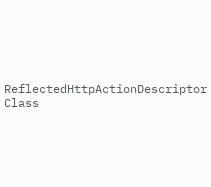ReflectedHttpActionDescriptor Class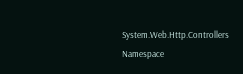System.Web.Http.Controllers Namespace